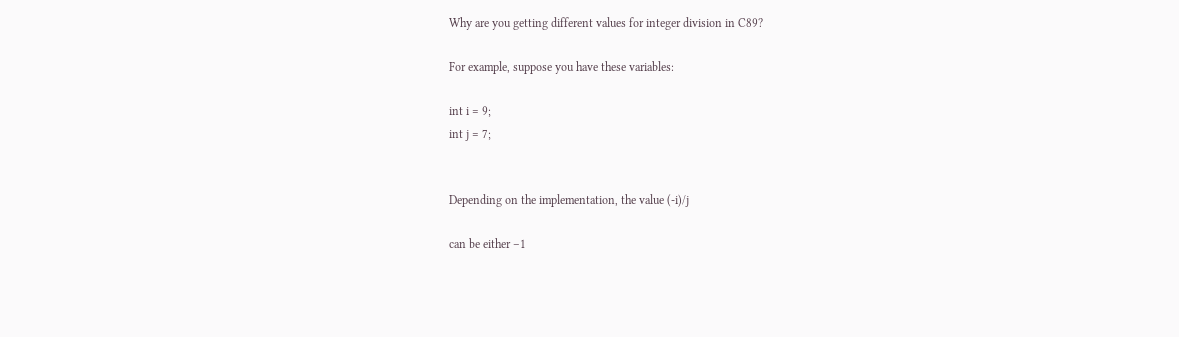Why are you getting different values for integer division in C89?

For example, suppose you have these variables:

int i = 9;
int j = 7;


Depending on the implementation, the value (-i)/j

can be either –1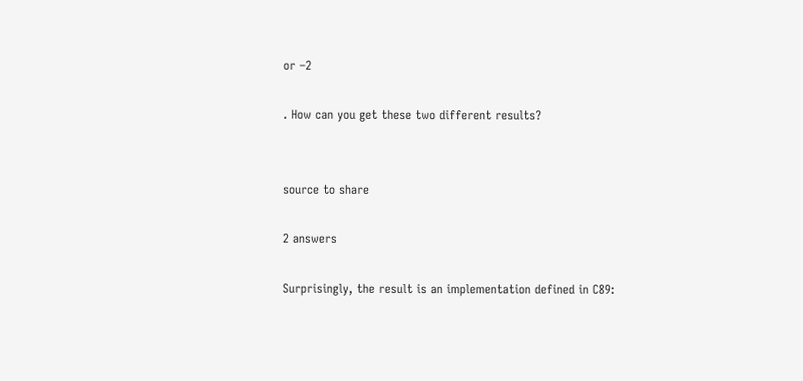or –2

. How can you get these two different results?


source to share

2 answers

Surprisingly, the result is an implementation defined in C89: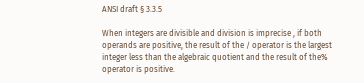ANSI draft § 3.3.5

When integers are divisible and division is imprecise , if both operands are positive, the result of the / operator is the largest integer less than the algebraic quotient and the result of the% operator is positive.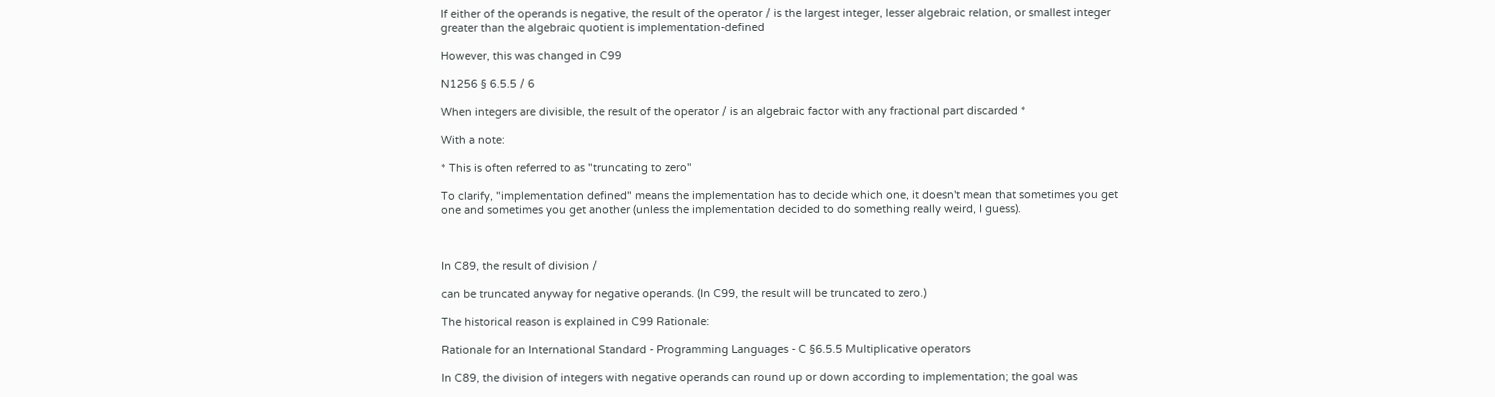If either of the operands is negative, the result of the operator / is the largest integer, lesser algebraic relation, or smallest integer greater than the algebraic quotient is implementation-defined

However, this was changed in C99

N1256 § 6.5.5 / 6

When integers are divisible, the result of the operator / is an algebraic factor with any fractional part discarded *

With a note:

* This is often referred to as "truncating to zero"

To clarify, "implementation defined" means the implementation has to decide which one, it doesn't mean that sometimes you get one and sometimes you get another (unless the implementation decided to do something really weird, I guess).



In C89, the result of division /

can be truncated anyway for negative operands. (In C99, the result will be truncated to zero.)

The historical reason is explained in C99 Rationale:

Rationale for an International Standard - Programming Languages - C §6.5.5 Multiplicative operators

In C89, the division of integers with negative operands can round up or down according to implementation; the goal was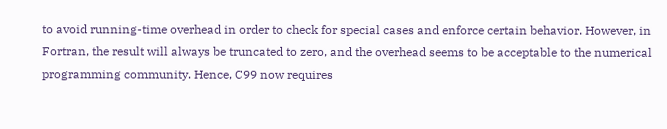to avoid running-time overhead in order to check for special cases and enforce certain behavior. However, in Fortran, the result will always be truncated to zero, and the overhead seems to be acceptable to the numerical programming community. Hence, C99 now requires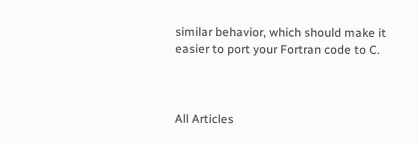similar behavior, which should make it easier to port your Fortran code to C.



All Articles